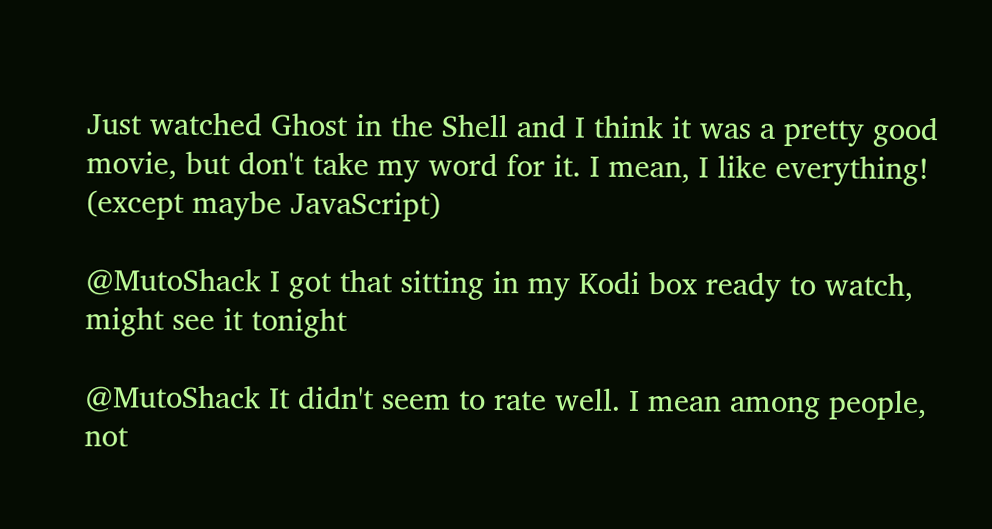Just watched Ghost in the Shell and I think it was a pretty good movie, but don't take my word for it. I mean, I like everything! (except maybe JavaScript)

@MutoShack I got that sitting in my Kodi box ready to watch, might see it tonight

@MutoShack It didn't seem to rate well. I mean among people, not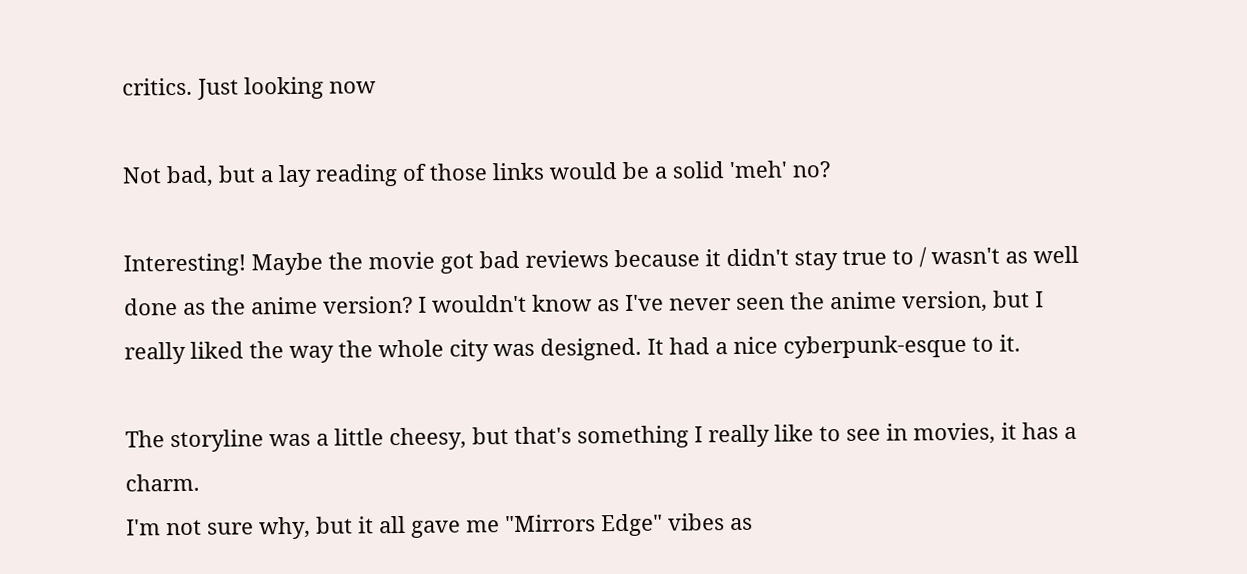critics. Just looking now

Not bad, but a lay reading of those links would be a solid 'meh' no?

Interesting! Maybe the movie got bad reviews because it didn't stay true to / wasn't as well done as the anime version? I wouldn't know as I've never seen the anime version, but I really liked the way the whole city was designed. It had a nice cyberpunk-esque to it.

The storyline was a little cheesy, but that's something I really like to see in movies, it has a charm.
I'm not sure why, but it all gave me "Mirrors Edge" vibes as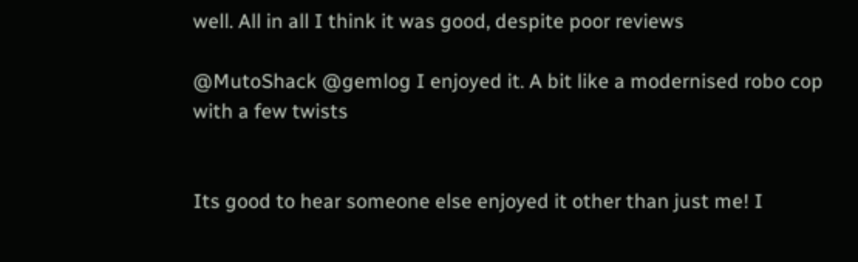well. All in all I think it was good, despite poor reviews

@MutoShack @gemlog I enjoyed it. A bit like a modernised robo cop with a few twists


Its good to hear someone else enjoyed it other than just me! I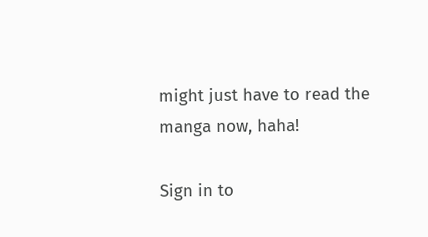might just have to read the manga now, haha!

Sign in to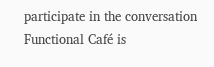participate in the conversation
Functional Café is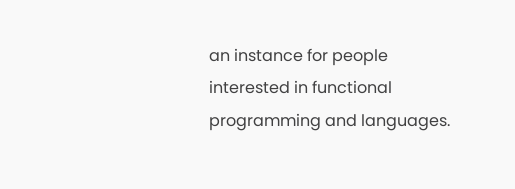an instance for people interested in functional programming and languages.